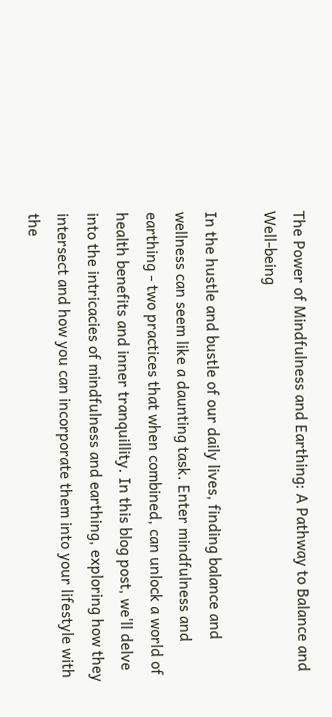The Power of Mindfulness and Earthing: A Pathway to Balance and Well-being

In the hustle and bustle of our daily lives, finding balance and wellness can seem like a daunting task. Enter mindfulness and earthing - two practices that when combined, can unlock a world of health benefits and inner tranquillity. In this blog post, we'll delve into the intricacies of mindfulness and earthing, exploring how they intersect and how you can incorporate them into your lifestyle with the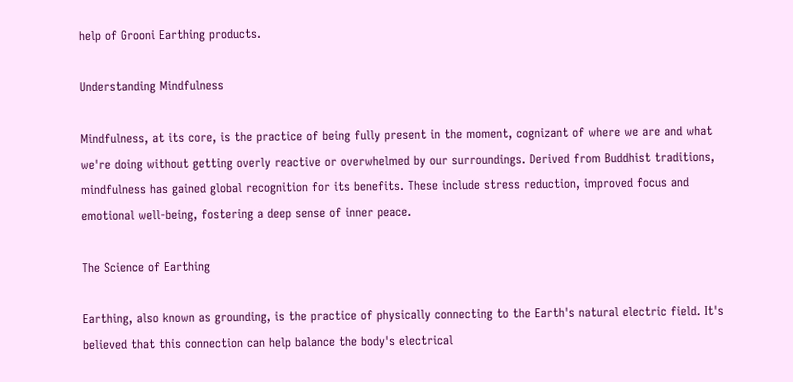help of Grooni Earthing products.

Understanding Mindfulness

Mindfulness, at its core, is the practice of being fully present in the moment, cognizant of where we are and what we're doing without getting overly reactive or overwhelmed by our surroundings. Derived from Buddhist traditions, mindfulness has gained global recognition for its benefits. These include stress reduction, improved focus and emotional well-being, fostering a deep sense of inner peace.

The Science of Earthing

Earthing, also known as grounding, is the practice of physically connecting to the Earth's natural electric field. It's believed that this connection can help balance the body's electrical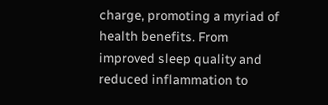charge, promoting a myriad of health benefits. From improved sleep quality and reduced inflammation to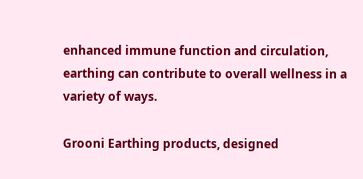enhanced immune function and circulation, earthing can contribute to overall wellness in a variety of ways.

Grooni Earthing products, designed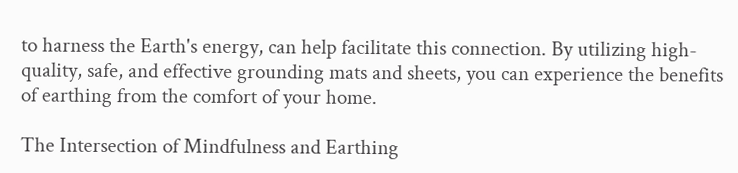to harness the Earth's energy, can help facilitate this connection. By utilizing high-quality, safe, and effective grounding mats and sheets, you can experience the benefits of earthing from the comfort of your home.

The Intersection of Mindfulness and Earthing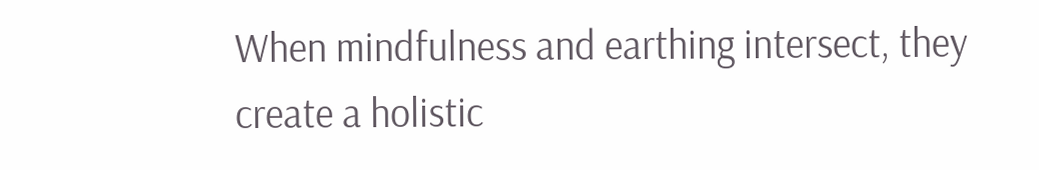When mindfulness and earthing intersect, they create a holistic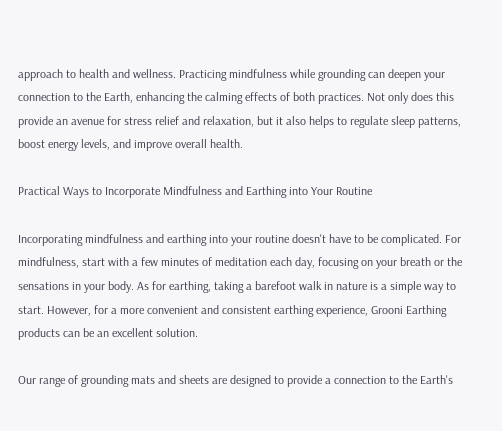approach to health and wellness. Practicing mindfulness while grounding can deepen your connection to the Earth, enhancing the calming effects of both practices. Not only does this provide an avenue for stress relief and relaxation, but it also helps to regulate sleep patterns, boost energy levels, and improve overall health.

Practical Ways to Incorporate Mindfulness and Earthing into Your Routine

Incorporating mindfulness and earthing into your routine doesn't have to be complicated. For mindfulness, start with a few minutes of meditation each day, focusing on your breath or the sensations in your body. As for earthing, taking a barefoot walk in nature is a simple way to start. However, for a more convenient and consistent earthing experience, Grooni Earthing products can be an excellent solution.

Our range of grounding mats and sheets are designed to provide a connection to the Earth's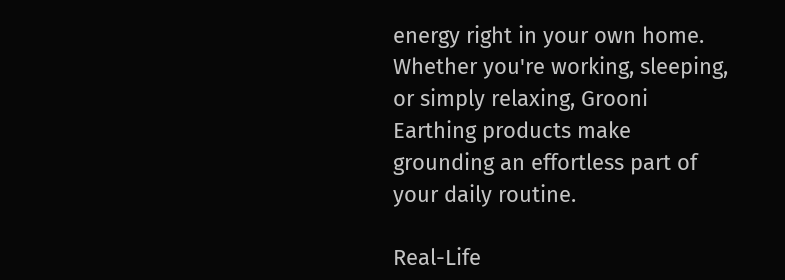energy right in your own home. Whether you're working, sleeping, or simply relaxing, Grooni Earthing products make grounding an effortless part of your daily routine.

Real-Life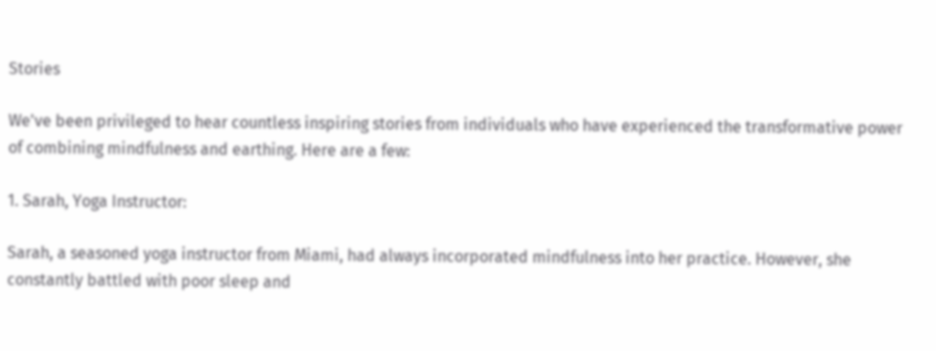Stories

We've been privileged to hear countless inspiring stories from individuals who have experienced the transformative power of combining mindfulness and earthing. Here are a few:

1. Sarah, Yoga Instructor:

Sarah, a seasoned yoga instructor from Miami, had always incorporated mindfulness into her practice. However, she constantly battled with poor sleep and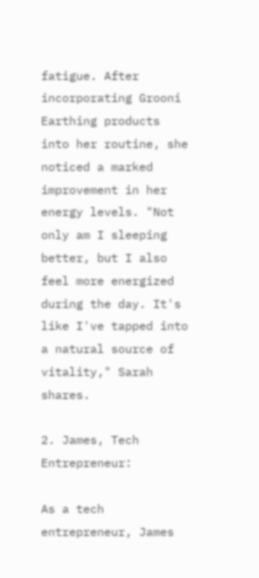fatigue. After incorporating Grooni Earthing products into her routine, she noticed a marked improvement in her energy levels. "Not only am I sleeping better, but I also feel more energized during the day. It's like I've tapped into a natural source of vitality," Sarah shares.

2. James, Tech Entrepreneur:

As a tech entrepreneur, James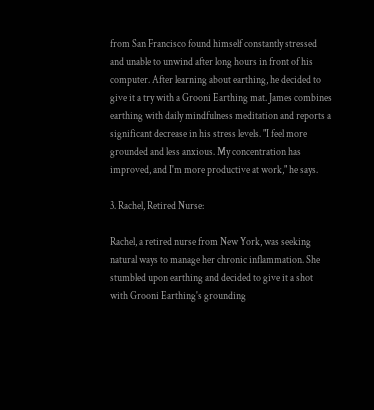from San Francisco found himself constantly stressed and unable to unwind after long hours in front of his computer. After learning about earthing, he decided to give it a try with a Grooni Earthing mat. James combines earthing with daily mindfulness meditation and reports a significant decrease in his stress levels. "I feel more grounded and less anxious. My concentration has improved, and I'm more productive at work," he says.

3. Rachel, Retired Nurse:

Rachel, a retired nurse from New York, was seeking natural ways to manage her chronic inflammation. She stumbled upon earthing and decided to give it a shot with Grooni Earthing's grounding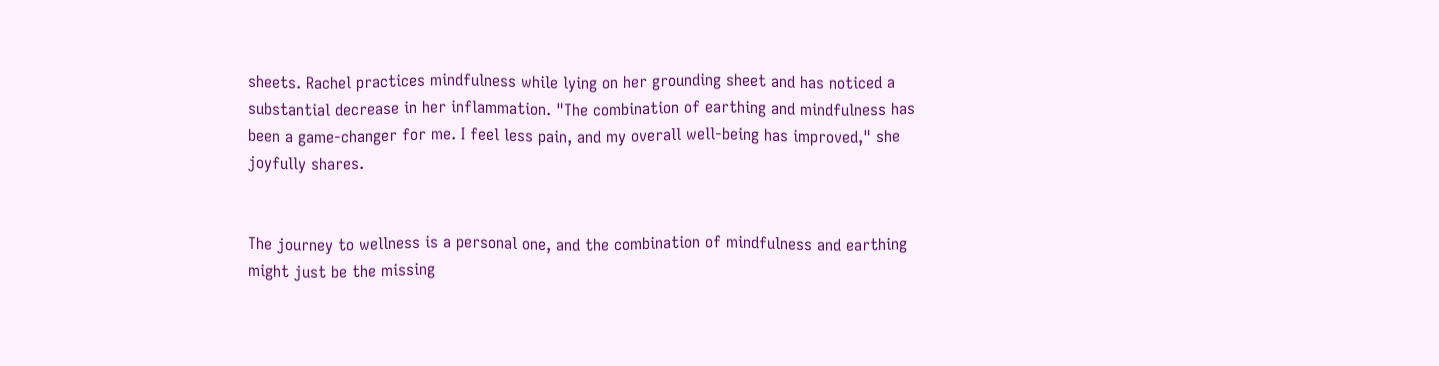sheets. Rachel practices mindfulness while lying on her grounding sheet and has noticed a substantial decrease in her inflammation. "The combination of earthing and mindfulness has been a game-changer for me. I feel less pain, and my overall well-being has improved," she joyfully shares.


The journey to wellness is a personal one, and the combination of mindfulness and earthing might just be the missing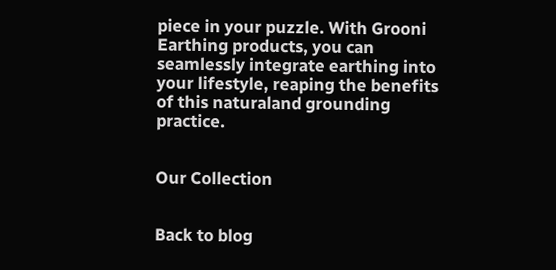piece in your puzzle. With Grooni Earthing products, you can seamlessly integrate earthing into your lifestyle, reaping the benefits of this naturaland grounding practice.


Our Collection


Back to blog